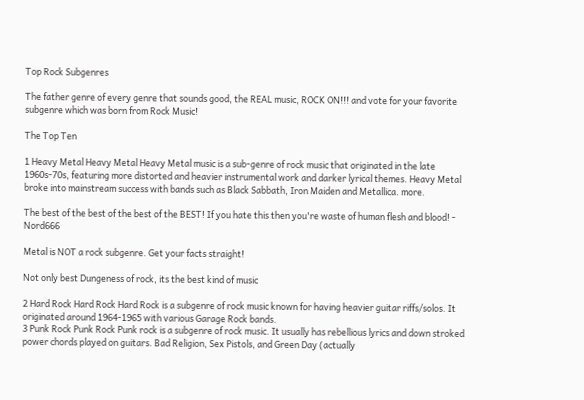Top Rock Subgenres

The father genre of every genre that sounds good, the REAL music, ROCK ON!!! and vote for your favorite subgenre which was born from Rock Music!

The Top Ten

1 Heavy Metal Heavy Metal Heavy Metal music is a sub-genre of rock music that originated in the late 1960s-70s, featuring more distorted and heavier instrumental work and darker lyrical themes. Heavy Metal broke into mainstream success with bands such as Black Sabbath, Iron Maiden and Metallica. more.

The best of the best of the best of the BEST! If you hate this then you're waste of human flesh and blood! - Nord666

Metal is NOT a rock subgenre. Get your facts straight!

Not only best Dungeness of rock, its the best kind of music

2 Hard Rock Hard Rock Hard Rock is a subgenre of rock music known for having heavier guitar riffs/solos. It originated around 1964-1965 with various Garage Rock bands.
3 Punk Rock Punk Rock Punk rock is a subgenre of rock music. It usually has rebellious lyrics and down stroked power chords played on guitars. Bad Religion, Sex Pistols, and Green Day (actually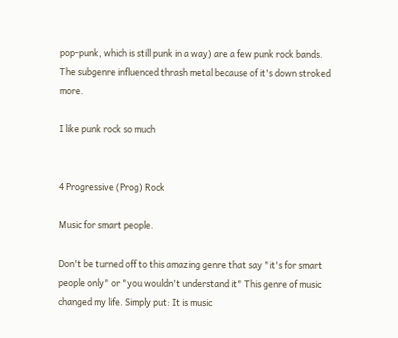pop-punk, which is still punk in a way) are a few punk rock bands. The subgenre influenced thrash metal because of it's down stroked more.

I like punk rock so much


4 Progressive (Prog) Rock

Music for smart people.

Don't be turned off to this amazing genre that say "it's for smart people only" or "you wouldn't understand it" This genre of music changed my life. Simply put: It is music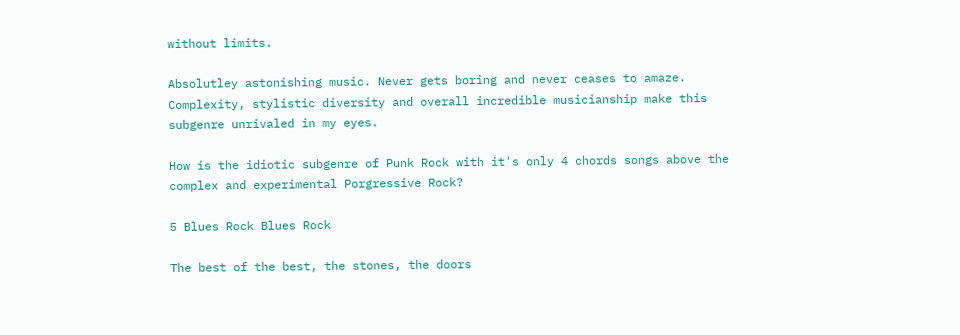without limits.

Absolutley astonishing music. Never gets boring and never ceases to amaze. Complexity, stylistic diversity and overall incredible musicianship make this subgenre unrivaled in my eyes.

How is the idiotic subgenre of Punk Rock with it's only 4 chords songs above the complex and experimental Porgressive Rock?

5 Blues Rock Blues Rock

The best of the best, the stones, the doors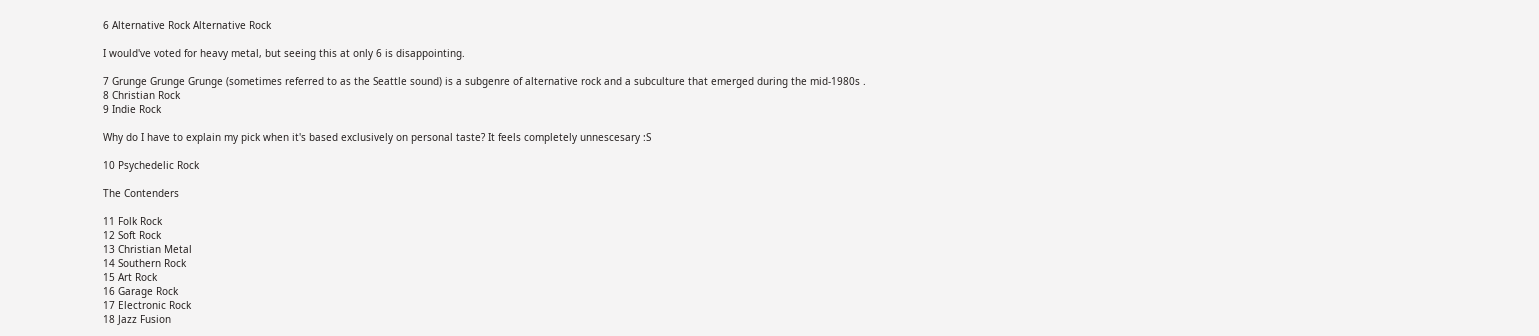6 Alternative Rock Alternative Rock

I would've voted for heavy metal, but seeing this at only 6 is disappointing.

7 Grunge Grunge Grunge (sometimes referred to as the Seattle sound) is a subgenre of alternative rock and a subculture that emerged during the mid-1980s .
8 Christian Rock
9 Indie Rock

Why do I have to explain my pick when it's based exclusively on personal taste? It feels completely unnescesary :S

10 Psychedelic Rock

The Contenders

11 Folk Rock
12 Soft Rock
13 Christian Metal
14 Southern Rock
15 Art Rock
16 Garage Rock
17 Electronic Rock
18 Jazz Fusion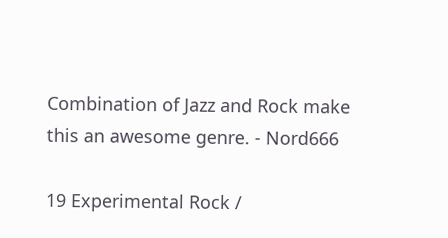Combination of Jazz and Rock make this an awesome genre. - Nord666

19 Experimental Rock /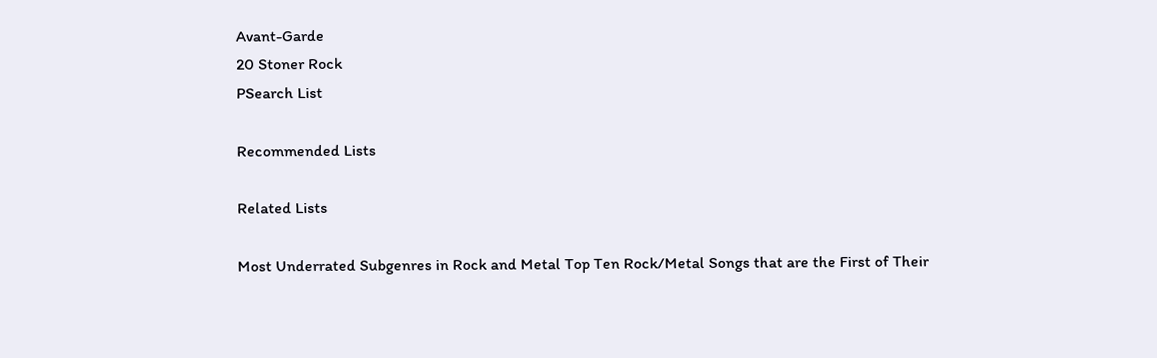Avant-Garde
20 Stoner Rock
PSearch List

Recommended Lists

Related Lists

Most Underrated Subgenres in Rock and Metal Top Ten Rock/Metal Songs that are the First of Their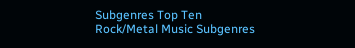Subgenres Top Ten Rock/Metal Music Subgenres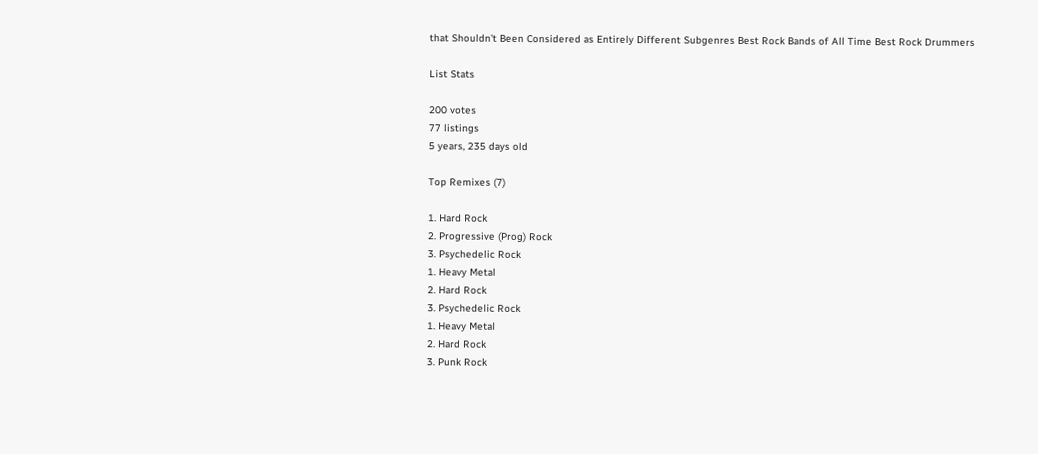that Shouldn't Been Considered as Entirely Different Subgenres Best Rock Bands of All Time Best Rock Drummers

List Stats

200 votes
77 listings
5 years, 235 days old

Top Remixes (7)

1. Hard Rock
2. Progressive (Prog) Rock
3. Psychedelic Rock
1. Heavy Metal
2. Hard Rock
3. Psychedelic Rock
1. Heavy Metal
2. Hard Rock
3. Punk Rock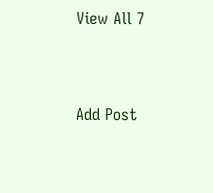View All 7


Add Post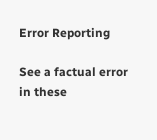Error Reporting

See a factual error in these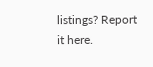listings? Report it here.